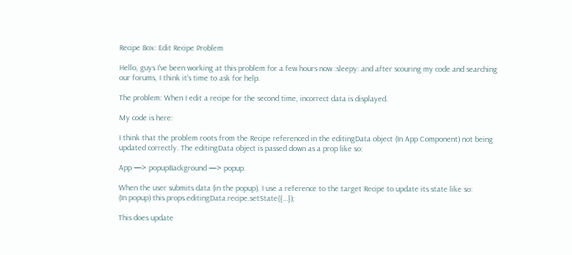Recipe Box: Edit Recipe Problem

Hello, guys I’ve been working at this problem for a few hours now :sleepy: and after scouring my code and searching our forums, I think it’s time to ask for help.

The problem: When I edit a recipe for the second time, incorrect data is displayed.

My code is here:

I think that the problem roots from the Recipe referenced in the editingData object (In App Component) not being updated correctly. The editingData object is passed down as a prop like so:

App —> popupBackground —> popup.

When the user submits data (in the popup), I use a reference to the target Recipe to update its state like so:
(In popup) this.props.editingData.recipe.setState({…});

This does update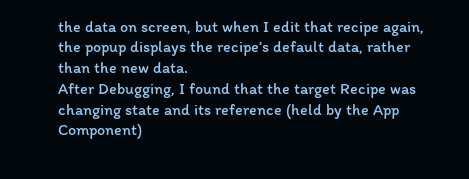the data on screen, but when I edit that recipe again, the popup displays the recipe’s default data, rather than the new data.
After Debugging, I found that the target Recipe was changing state and its reference (held by the App Component)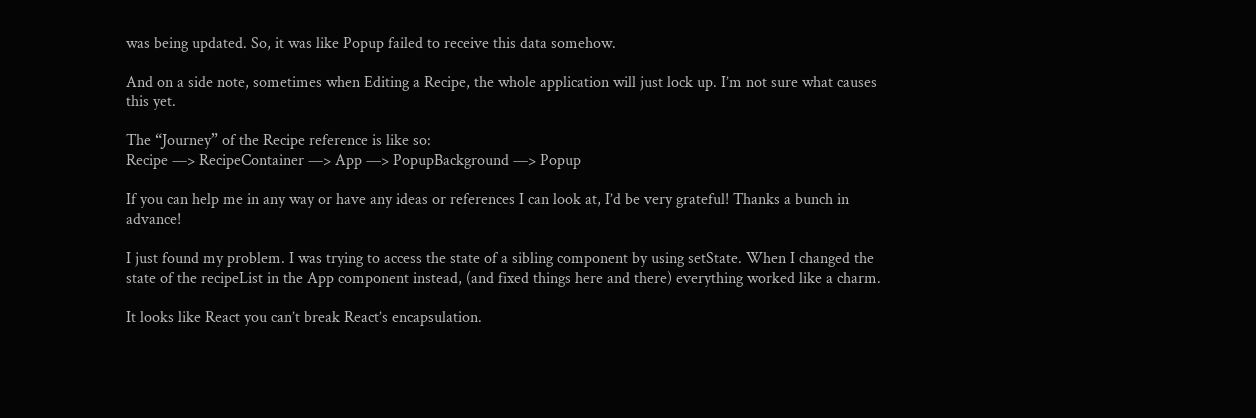was being updated. So, it was like Popup failed to receive this data somehow.

And on a side note, sometimes when Editing a Recipe, the whole application will just lock up. I’m not sure what causes this yet.

The “Journey” of the Recipe reference is like so:
Recipe —> RecipeContainer —> App —> PopupBackground —> Popup

If you can help me in any way or have any ideas or references I can look at, I’d be very grateful! Thanks a bunch in advance!

I just found my problem. I was trying to access the state of a sibling component by using setState. When I changed the state of the recipeList in the App component instead, (and fixed things here and there) everything worked like a charm.

It looks like React you can’t break React’s encapsulation.